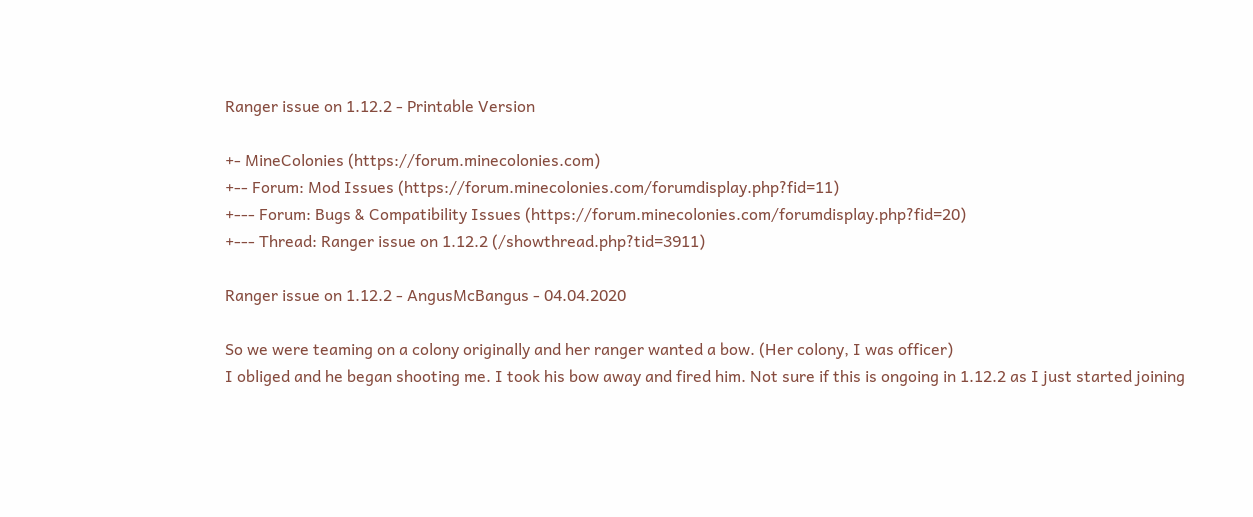Ranger issue on 1.12.2 - Printable Version

+- MineColonies (https://forum.minecolonies.com)
+-- Forum: Mod Issues (https://forum.minecolonies.com/forumdisplay.php?fid=11)
+--- Forum: Bugs & Compatibility Issues (https://forum.minecolonies.com/forumdisplay.php?fid=20)
+--- Thread: Ranger issue on 1.12.2 (/showthread.php?tid=3911)

Ranger issue on 1.12.2 - AngusMcBangus - 04.04.2020

So we were teaming on a colony originally and her ranger wanted a bow. (Her colony, I was officer)
I obliged and he began shooting me. I took his bow away and fired him. Not sure if this is ongoing in 1.12.2 as I just started joining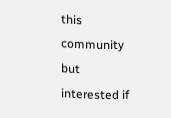this community but interested if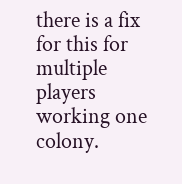there is a fix for this for multiple players working one colony.